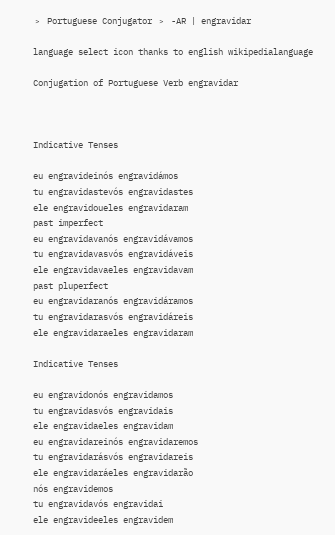﹥ Portuguese Conjugator ﹥ -AR | engravidar

language select icon thanks to english wikipedialanguage

Conjugation of Portuguese Verb engravidar



Indicative Tenses

eu engravideinós engravidámos
tu engravidastevós engravidastes
ele engravidoueles engravidaram
past imperfect
eu engravidavanós engravidávamos
tu engravidavasvós engravidáveis
ele engravidavaeles engravidavam
past pluperfect
eu engravidaranós engravidáramos
tu engravidarasvós engravidáreis
ele engravidaraeles engravidaram

Indicative Tenses

eu engravidonós engravidamos
tu engravidasvós engravidais
ele engravidaeles engravidam
eu engravidareinós engravidaremos
tu engravidarásvós engravidareis
ele engravidaráeles engravidarão
nós engravidemos
tu engravidavós engravidai
ele engravideeles engravidem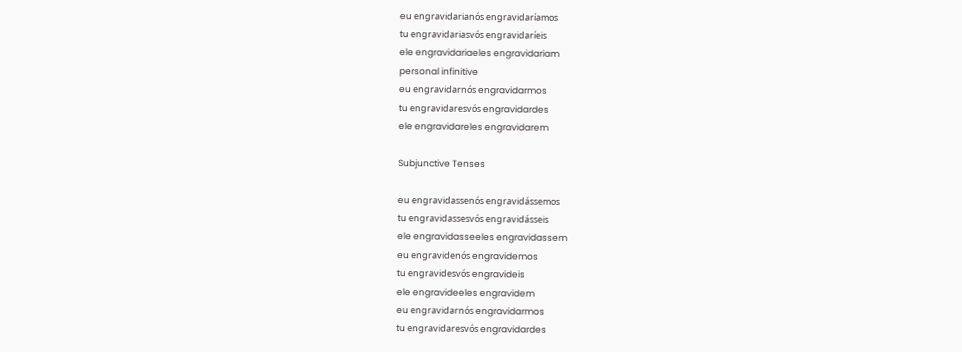eu engravidarianós engravidaríamos
tu engravidariasvós engravidaríeis
ele engravidariaeles engravidariam
personal infinitive
eu engravidarnós engravidarmos
tu engravidaresvós engravidardes
ele engravidareles engravidarem

Subjunctive Tenses

eu engravidassenós engravidássemos
tu engravidassesvós engravidásseis
ele engravidasseeles engravidassem
eu engravidenós engravidemos
tu engravidesvós engravideis
ele engravideeles engravidem
eu engravidarnós engravidarmos
tu engravidaresvós engravidardes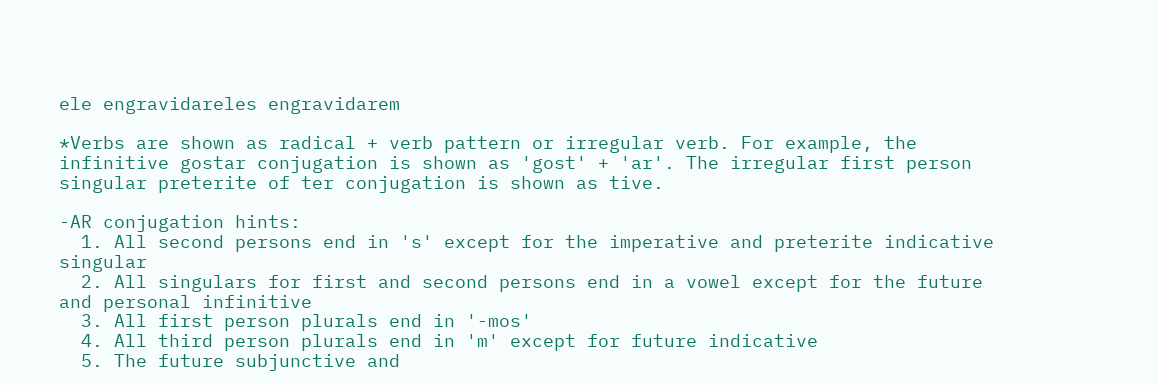ele engravidareles engravidarem

*Verbs are shown as radical + verb pattern or irregular verb. For example, the infinitive gostar conjugation is shown as 'gost' + 'ar'. The irregular first person singular preterite of ter conjugation is shown as tive.

-AR conjugation hints:
  1. All second persons end in 's' except for the imperative and preterite indicative singular
  2. All singulars for first and second persons end in a vowel except for the future and personal infinitive
  3. All first person plurals end in '-mos'
  4. All third person plurals end in 'm' except for future indicative
  5. The future subjunctive and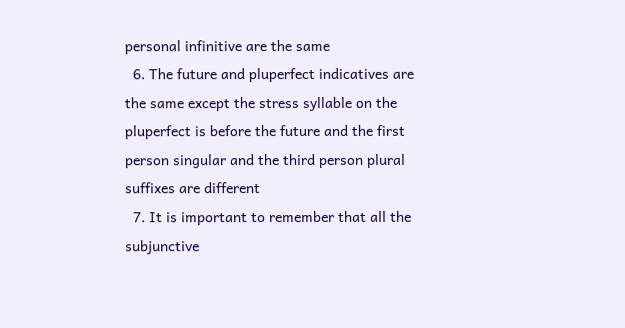personal infinitive are the same
  6. The future and pluperfect indicatives are the same except the stress syllable on the pluperfect is before the future and the first person singular and the third person plural suffixes are different
  7. It is important to remember that all the subjunctive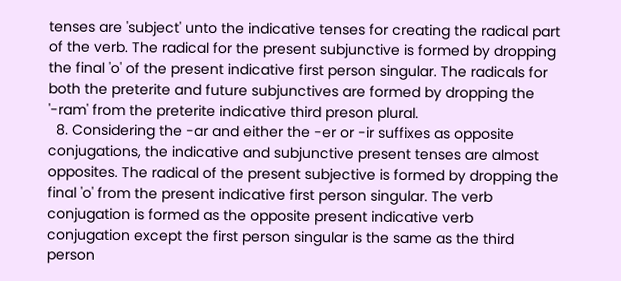tenses are 'subject' unto the indicative tenses for creating the radical part of the verb. The radical for the present subjunctive is formed by dropping the final 'o' of the present indicative first person singular. The radicals for both the preterite and future subjunctives are formed by dropping the '-ram' from the preterite indicative third preson plural.
  8. Considering the -ar and either the -er or -ir suffixes as opposite conjugations, the indicative and subjunctive present tenses are almost opposites. The radical of the present subjective is formed by dropping the final 'o' from the present indicative first person singular. The verb conjugation is formed as the opposite present indicative verb conjugation except the first person singular is the same as the third person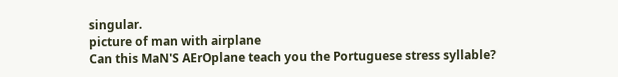singular.
picture of man with airplane
Can this MaN'S AErOplane teach you the Portuguese stress syllable?